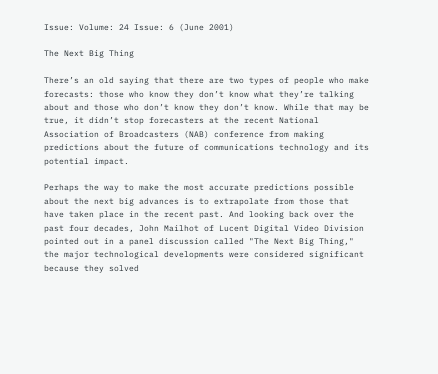Issue: Volume: 24 Issue: 6 (June 2001)

The Next Big Thing

There’s an old saying that there are two types of people who make forecasts: those who know they don’t know what they’re talking about and those who don’t know they don’t know. While that may be true, it didn’t stop forecasters at the recent National Association of Broadcasters (NAB) conference from making predictions about the future of communications technology and its potential impact.

Perhaps the way to make the most accurate predictions possible about the next big advances is to extrapolate from those that have taken place in the recent past. And looking back over the past four decades, John Mailhot of Lucent Digital Video Division pointed out in a panel discussion called "The Next Big Thing," the major technological developments were considered significant because they solved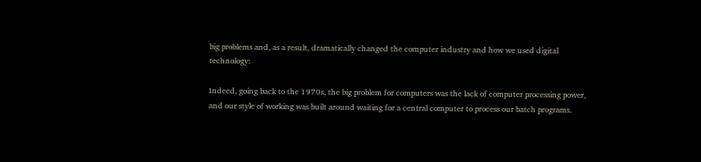big problems and, as a result, dramatically changed the computer industry and how we used digital technology:

Indeed, going back to the 1970s, the big problem for computers was the lack of computer processing power, and our style of working was built around waiting for a central computer to process our batch programs.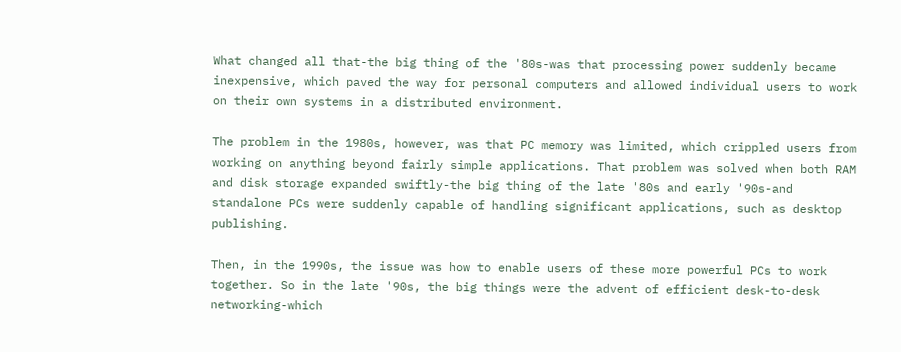What changed all that-the big thing of the '80s-was that processing power suddenly became inexpensive, which paved the way for personal computers and allowed individual users to work on their own systems in a distributed environment.

The problem in the 1980s, however, was that PC memory was limited, which crippled users from working on anything beyond fairly simple applications. That problem was solved when both RAM and disk storage expanded swiftly-the big thing of the late '80s and early '90s-and standalone PCs were suddenly capable of handling significant applications, such as desktop publishing.

Then, in the 1990s, the issue was how to enable users of these more powerful PCs to work together. So in the late '90s, the big things were the advent of efficient desk-to-desk networking-which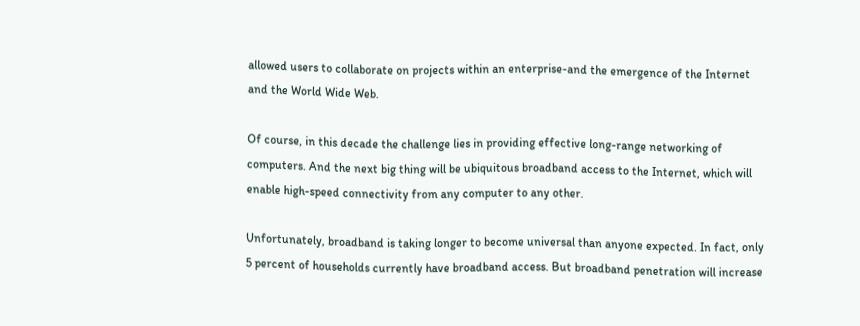allowed users to collaborate on projects within an enterprise-and the emergence of the Internet and the World Wide Web.

Of course, in this decade the challenge lies in providing effective long-range networking of computers. And the next big thing will be ubiquitous broadband access to the Internet, which will enable high-speed connectivity from any computer to any other.

Unfortunately, broadband is taking longer to become universal than anyone expected. In fact, only 5 percent of households currently have broadband access. But broadband penetration will increase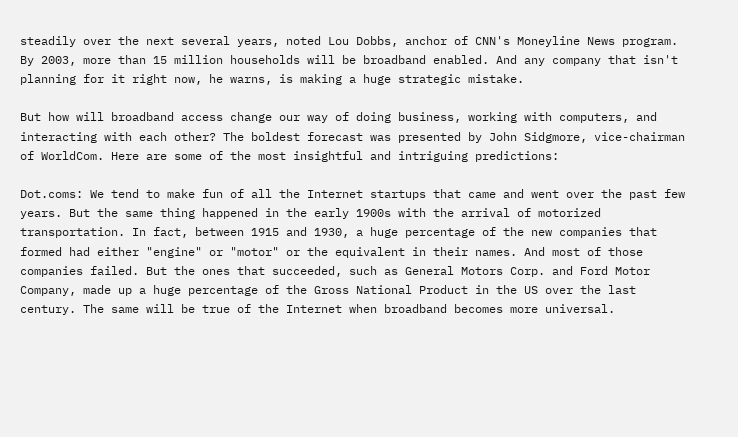steadily over the next several years, noted Lou Dobbs, anchor of CNN's Moneyline News program. By 2003, more than 15 million households will be broadband enabled. And any company that isn't planning for it right now, he warns, is making a huge strategic mistake.

But how will broadband access change our way of doing business, working with computers, and interacting with each other? The boldest forecast was presented by John Sidgmore, vice-chairman of WorldCom. Here are some of the most insightful and intriguing predictions:

Dot.coms: We tend to make fun of all the Internet startups that came and went over the past few years. But the same thing happened in the early 1900s with the arrival of motorized transportation. In fact, between 1915 and 1930, a huge percentage of the new companies that formed had either "engine" or "motor" or the equivalent in their names. And most of those companies failed. But the ones that succeeded, such as General Motors Corp. and Ford Motor Company, made up a huge percentage of the Gross National Product in the US over the last century. The same will be true of the Internet when broadband becomes more universal.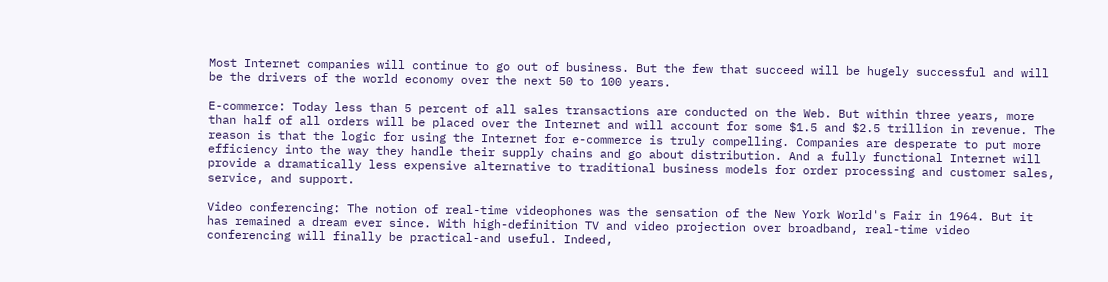Most Internet companies will continue to go out of business. But the few that succeed will be hugely successful and will be the drivers of the world economy over the next 50 to 100 years.

E-commerce: Today less than 5 percent of all sales transactions are conducted on the Web. But within three years, more than half of all orders will be placed over the Internet and will account for some $1.5 and $2.5 trillion in revenue. The reason is that the logic for using the Internet for e-commerce is truly compelling. Companies are desperate to put more efficiency into the way they handle their supply chains and go about distribution. And a fully functional Internet will provide a dramatically less expensive alternative to traditional business models for order processing and customer sales, service, and support.

Video conferencing: The notion of real-time videophones was the sensation of the New York World's Fair in 1964. But it has remained a dream ever since. With high-definition TV and video projection over broadband, real-time video conferencing will finally be practical-and useful. Indeed,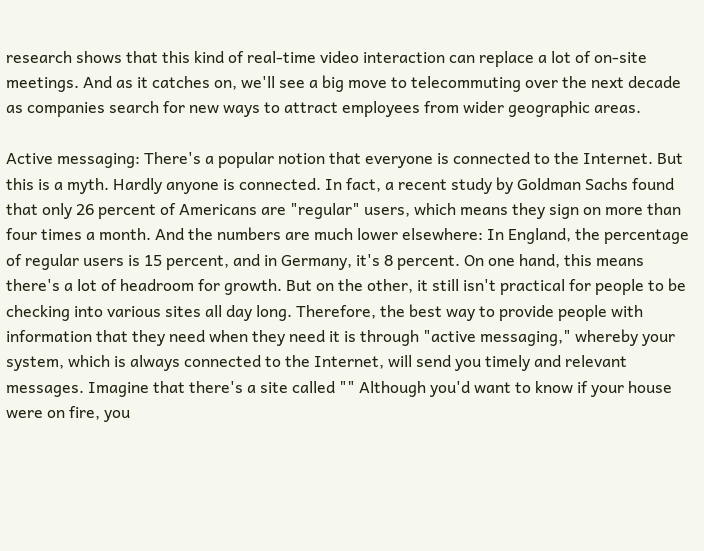research shows that this kind of real-time video interaction can replace a lot of on-site meetings. And as it catches on, we'll see a big move to telecommuting over the next decade as companies search for new ways to attract employees from wider geographic areas.

Active messaging: There's a popular notion that everyone is connected to the Internet. But this is a myth. Hardly anyone is connected. In fact, a recent study by Goldman Sachs found that only 26 percent of Americans are "regular" users, which means they sign on more than four times a month. And the numbers are much lower elsewhere: In England, the percentage of regular users is 15 percent, and in Germany, it's 8 percent. On one hand, this means there's a lot of headroom for growth. But on the other, it still isn't practical for people to be checking into various sites all day long. Therefore, the best way to provide people with information that they need when they need it is through "active messaging," whereby your system, which is always connected to the Internet, will send you timely and relevant messages. Imagine that there's a site called "" Although you'd want to know if your house were on fire, you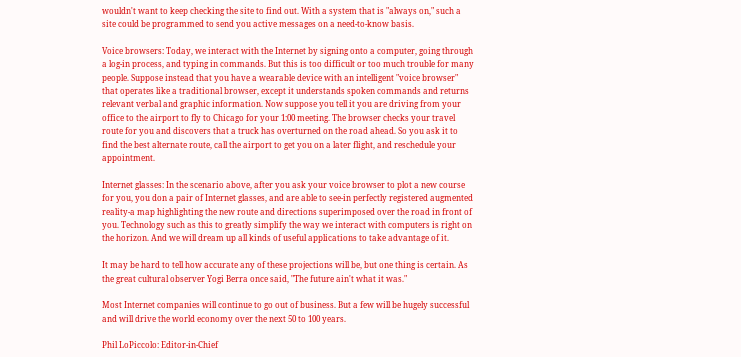wouldn't want to keep checking the site to find out. With a system that is "always on," such a site could be programmed to send you active messages on a need-to-know basis.

Voice browsers: Today, we interact with the Internet by signing onto a computer, going through a log-in process, and typing in commands. But this is too difficult or too much trouble for many people. Suppose instead that you have a wearable device with an intelligent "voice browser" that operates like a traditional browser, except it understands spoken commands and returns relevant verbal and graphic information. Now suppose you tell it you are driving from your office to the airport to fly to Chicago for your 1:00 meeting. The browser checks your travel route for you and discovers that a truck has overturned on the road ahead. So you ask it to find the best alternate route, call the airport to get you on a later flight, and reschedule your appointment.

Internet glasses: In the scenario above, after you ask your voice browser to plot a new course for you, you don a pair of Internet glasses, and are able to see-in perfectly registered augmented reality-a map highlighting the new route and directions superimposed over the road in front of you. Technology such as this to greatly simplify the way we interact with computers is right on the horizon. And we will dream up all kinds of useful applications to take advantage of it.

It may be hard to tell how accurate any of these projections will be, but one thing is certain. As the great cultural observer Yogi Berra once said, "The future ain't what it was."

Most Internet companies will continue to go out of business. But a few will be hugely successful and will drive the world economy over the next 50 to 100 years.

Phil LoPiccolo: Editor-in-Chief